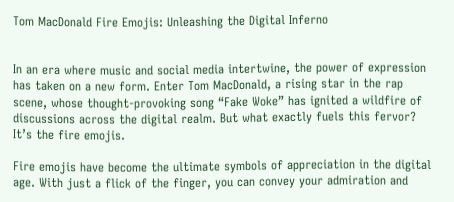Tom MacDonald Fire Emojis: Unleashing the Digital Inferno


In an era where music and social media intertwine, the power of expression has taken on a new form. Enter Tom MacDonald, a rising star in the rap scene, whose thought-provoking song “Fake Woke” has ignited a wildfire of discussions across the digital realm. But what exactly fuels this fervor? It’s the fire emojis.

Fire emojis have become the ultimate symbols of appreciation in the digital age. With just a flick of the finger, you can convey your admiration and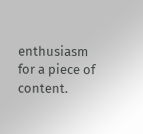enthusiasm for a piece of content.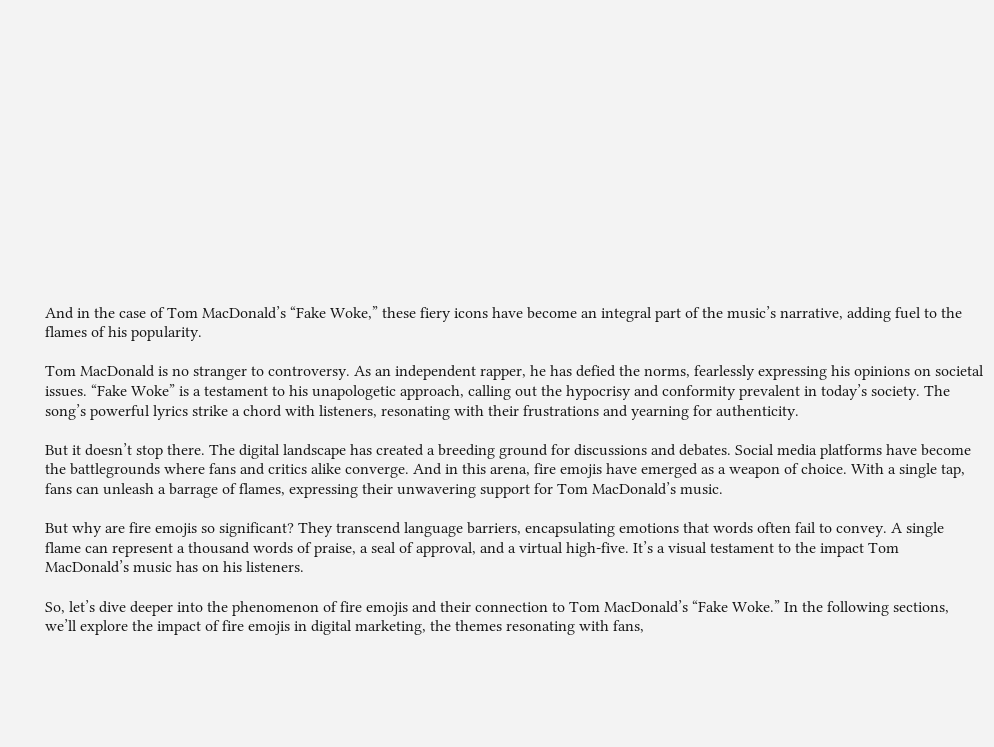And in the case of Tom MacDonald’s “Fake Woke,” these fiery icons have become an integral part of the music’s narrative, adding fuel to the flames of his popularity.

Tom MacDonald is no stranger to controversy. As an independent rapper, he has defied the norms, fearlessly expressing his opinions on societal issues. “Fake Woke” is a testament to his unapologetic approach, calling out the hypocrisy and conformity prevalent in today’s society. The song’s powerful lyrics strike a chord with listeners, resonating with their frustrations and yearning for authenticity.

But it doesn’t stop there. The digital landscape has created a breeding ground for discussions and debates. Social media platforms have become the battlegrounds where fans and critics alike converge. And in this arena, fire emojis have emerged as a weapon of choice. With a single tap, fans can unleash a barrage of flames, expressing their unwavering support for Tom MacDonald’s music.

But why are fire emojis so significant? They transcend language barriers, encapsulating emotions that words often fail to convey. A single flame can represent a thousand words of praise, a seal of approval, and a virtual high-five. It’s a visual testament to the impact Tom MacDonald’s music has on his listeners.

So, let’s dive deeper into the phenomenon of fire emojis and their connection to Tom MacDonald’s “Fake Woke.” In the following sections, we’ll explore the impact of fire emojis in digital marketing, the themes resonating with fans,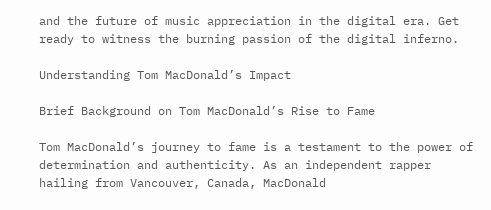and the future of music appreciation in the digital era. Get ready to witness the burning passion of the digital inferno.

Understanding Tom MacDonald’s Impact

Brief Background on Tom MacDonald’s Rise to Fame

Tom MacDonald’s journey to fame is a testament to the power of determination and authenticity. As an independent rapper hailing from Vancouver, Canada, MacDonald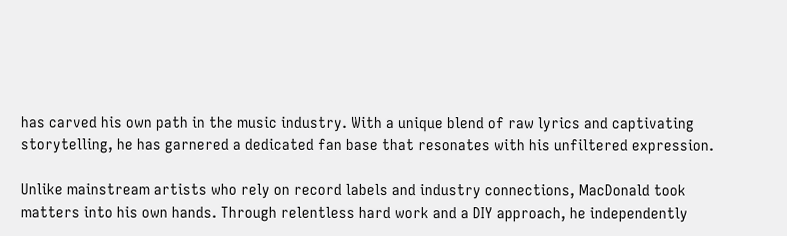has carved his own path in the music industry. With a unique blend of raw lyrics and captivating storytelling, he has garnered a dedicated fan base that resonates with his unfiltered expression.

Unlike mainstream artists who rely on record labels and industry connections, MacDonald took matters into his own hands. Through relentless hard work and a DIY approach, he independently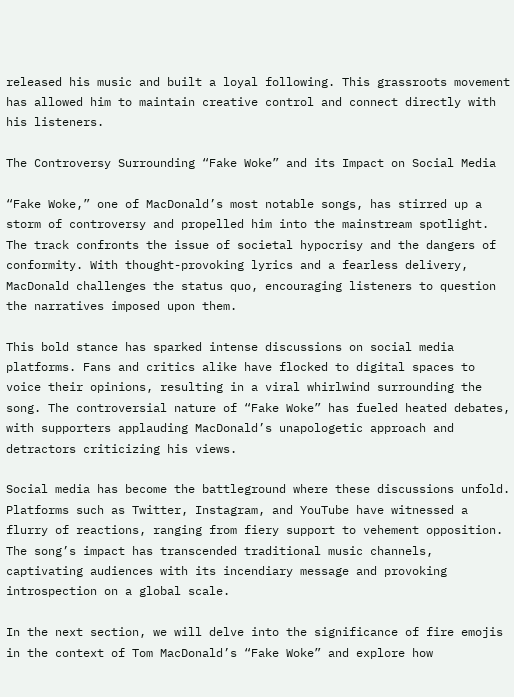released his music and built a loyal following. This grassroots movement has allowed him to maintain creative control and connect directly with his listeners.

The Controversy Surrounding “Fake Woke” and its Impact on Social Media

“Fake Woke,” one of MacDonald’s most notable songs, has stirred up a storm of controversy and propelled him into the mainstream spotlight. The track confronts the issue of societal hypocrisy and the dangers of conformity. With thought-provoking lyrics and a fearless delivery, MacDonald challenges the status quo, encouraging listeners to question the narratives imposed upon them.

This bold stance has sparked intense discussions on social media platforms. Fans and critics alike have flocked to digital spaces to voice their opinions, resulting in a viral whirlwind surrounding the song. The controversial nature of “Fake Woke” has fueled heated debates, with supporters applauding MacDonald’s unapologetic approach and detractors criticizing his views.

Social media has become the battleground where these discussions unfold. Platforms such as Twitter, Instagram, and YouTube have witnessed a flurry of reactions, ranging from fiery support to vehement opposition. The song’s impact has transcended traditional music channels, captivating audiences with its incendiary message and provoking introspection on a global scale.

In the next section, we will delve into the significance of fire emojis in the context of Tom MacDonald’s “Fake Woke” and explore how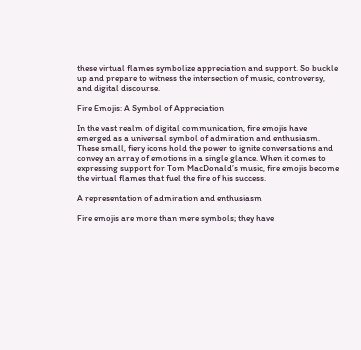these virtual flames symbolize appreciation and support. So buckle up and prepare to witness the intersection of music, controversy, and digital discourse.

Fire Emojis: A Symbol of Appreciation

In the vast realm of digital communication, fire emojis have emerged as a universal symbol of admiration and enthusiasm. These small, fiery icons hold the power to ignite conversations and convey an array of emotions in a single glance. When it comes to expressing support for Tom MacDonald’s music, fire emojis become the virtual flames that fuel the fire of his success.

A representation of admiration and enthusiasm

Fire emojis are more than mere symbols; they have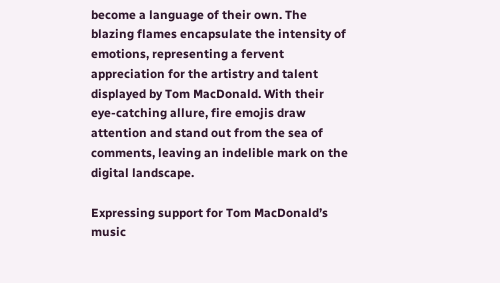become a language of their own. The blazing flames encapsulate the intensity of emotions, representing a fervent appreciation for the artistry and talent displayed by Tom MacDonald. With their eye-catching allure, fire emojis draw attention and stand out from the sea of comments, leaving an indelible mark on the digital landscape.

Expressing support for Tom MacDonald’s music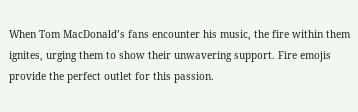When Tom MacDonald’s fans encounter his music, the fire within them ignites, urging them to show their unwavering support. Fire emojis provide the perfect outlet for this passion.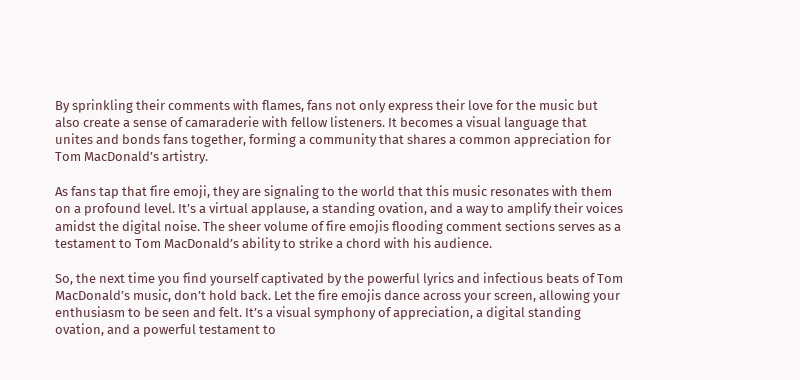By sprinkling their comments with flames, fans not only express their love for the music but also create a sense of camaraderie with fellow listeners. It becomes a visual language that unites and bonds fans together, forming a community that shares a common appreciation for Tom MacDonald’s artistry.

As fans tap that fire emoji, they are signaling to the world that this music resonates with them on a profound level. It’s a virtual applause, a standing ovation, and a way to amplify their voices amidst the digital noise. The sheer volume of fire emojis flooding comment sections serves as a testament to Tom MacDonald’s ability to strike a chord with his audience.

So, the next time you find yourself captivated by the powerful lyrics and infectious beats of Tom MacDonald’s music, don’t hold back. Let the fire emojis dance across your screen, allowing your enthusiasm to be seen and felt. It’s a visual symphony of appreciation, a digital standing ovation, and a powerful testament to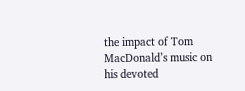the impact of Tom MacDonald’s music on his devoted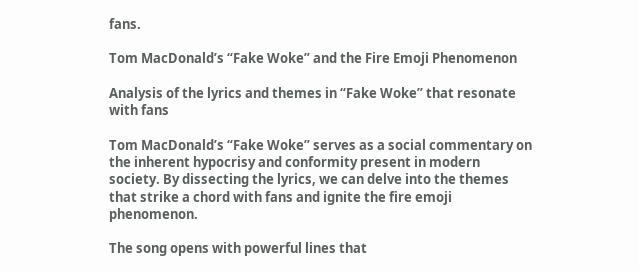fans.

Tom MacDonald’s “Fake Woke” and the Fire Emoji Phenomenon

Analysis of the lyrics and themes in “Fake Woke” that resonate with fans

Tom MacDonald’s “Fake Woke” serves as a social commentary on the inherent hypocrisy and conformity present in modern society. By dissecting the lyrics, we can delve into the themes that strike a chord with fans and ignite the fire emoji phenomenon.

The song opens with powerful lines that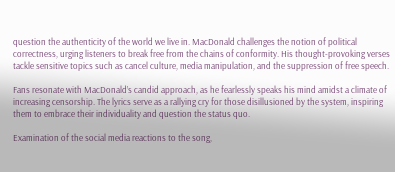question the authenticity of the world we live in. MacDonald challenges the notion of political correctness, urging listeners to break free from the chains of conformity. His thought-provoking verses tackle sensitive topics such as cancel culture, media manipulation, and the suppression of free speech.

Fans resonate with MacDonald’s candid approach, as he fearlessly speaks his mind amidst a climate of increasing censorship. The lyrics serve as a rallying cry for those disillusioned by the system, inspiring them to embrace their individuality and question the status quo.

Examination of the social media reactions to the song,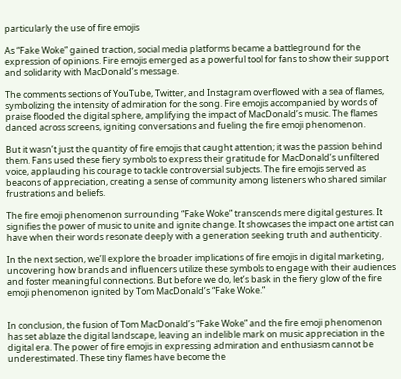particularly the use of fire emojis

As “Fake Woke” gained traction, social media platforms became a battleground for the expression of opinions. Fire emojis emerged as a powerful tool for fans to show their support and solidarity with MacDonald’s message.

The comments sections of YouTube, Twitter, and Instagram overflowed with a sea of flames, symbolizing the intensity of admiration for the song. Fire emojis accompanied by words of praise flooded the digital sphere, amplifying the impact of MacDonald’s music. The flames danced across screens, igniting conversations and fueling the fire emoji phenomenon.

But it wasn’t just the quantity of fire emojis that caught attention; it was the passion behind them. Fans used these fiery symbols to express their gratitude for MacDonald’s unfiltered voice, applauding his courage to tackle controversial subjects. The fire emojis served as beacons of appreciation, creating a sense of community among listeners who shared similar frustrations and beliefs.

The fire emoji phenomenon surrounding “Fake Woke” transcends mere digital gestures. It signifies the power of music to unite and ignite change. It showcases the impact one artist can have when their words resonate deeply with a generation seeking truth and authenticity.

In the next section, we’ll explore the broader implications of fire emojis in digital marketing, uncovering how brands and influencers utilize these symbols to engage with their audiences and foster meaningful connections. But before we do, let’s bask in the fiery glow of the fire emoji phenomenon ignited by Tom MacDonald’s “Fake Woke.”


In conclusion, the fusion of Tom MacDonald’s “Fake Woke” and the fire emoji phenomenon has set ablaze the digital landscape, leaving an indelible mark on music appreciation in the digital era. The power of fire emojis in expressing admiration and enthusiasm cannot be underestimated. These tiny flames have become the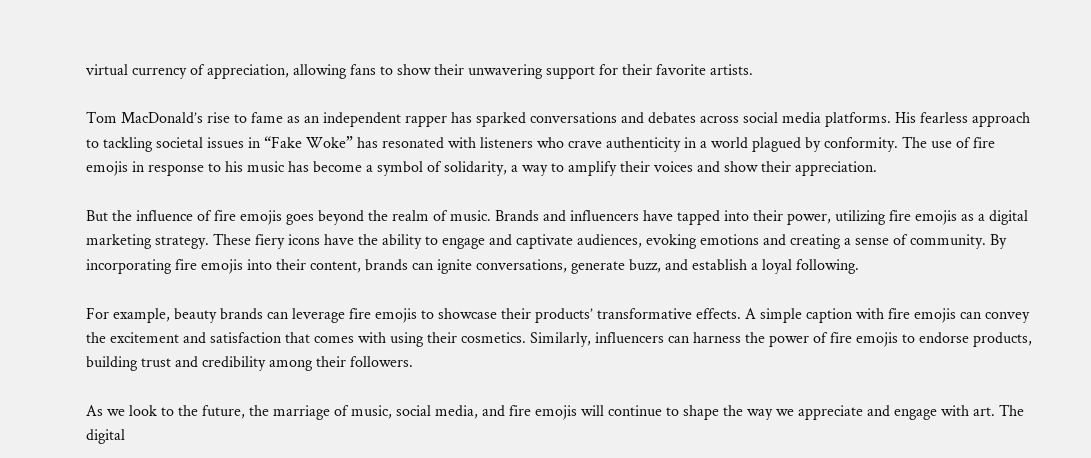virtual currency of appreciation, allowing fans to show their unwavering support for their favorite artists.

Tom MacDonald’s rise to fame as an independent rapper has sparked conversations and debates across social media platforms. His fearless approach to tackling societal issues in “Fake Woke” has resonated with listeners who crave authenticity in a world plagued by conformity. The use of fire emojis in response to his music has become a symbol of solidarity, a way to amplify their voices and show their appreciation.

But the influence of fire emojis goes beyond the realm of music. Brands and influencers have tapped into their power, utilizing fire emojis as a digital marketing strategy. These fiery icons have the ability to engage and captivate audiences, evoking emotions and creating a sense of community. By incorporating fire emojis into their content, brands can ignite conversations, generate buzz, and establish a loyal following.

For example, beauty brands can leverage fire emojis to showcase their products’ transformative effects. A simple caption with fire emojis can convey the excitement and satisfaction that comes with using their cosmetics. Similarly, influencers can harness the power of fire emojis to endorse products, building trust and credibility among their followers.

As we look to the future, the marriage of music, social media, and fire emojis will continue to shape the way we appreciate and engage with art. The digital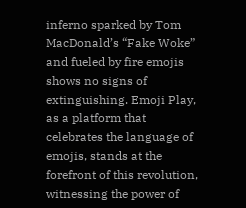inferno sparked by Tom MacDonald’s “Fake Woke” and fueled by fire emojis shows no signs of extinguishing. Emoji Play, as a platform that celebrates the language of emojis, stands at the forefront of this revolution, witnessing the power of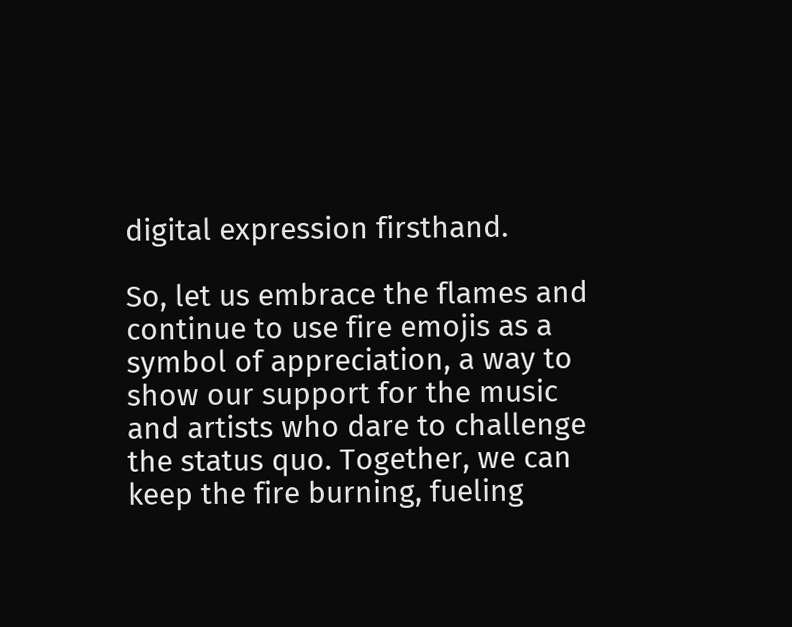digital expression firsthand.

So, let us embrace the flames and continue to use fire emojis as a symbol of appreciation, a way to show our support for the music and artists who dare to challenge the status quo. Together, we can keep the fire burning, fueling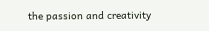the passion and creativity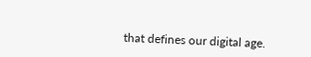that defines our digital age.